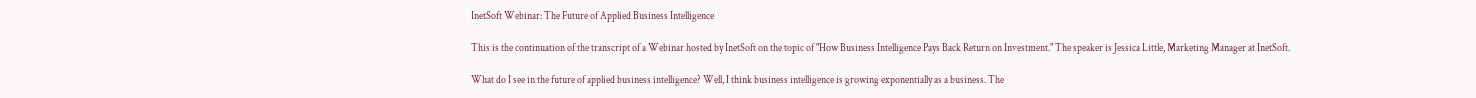InetSoft Webinar: The Future of Applied Business Intelligence

This is the continuation of the transcript of a Webinar hosted by InetSoft on the topic of "How Business Intelligence Pays Back Return on Investment." The speaker is Jessica Little, Marketing Manager at InetSoft.

What do I see in the future of applied business intelligence? Well, I think business intelligence is growing exponentially as a business. The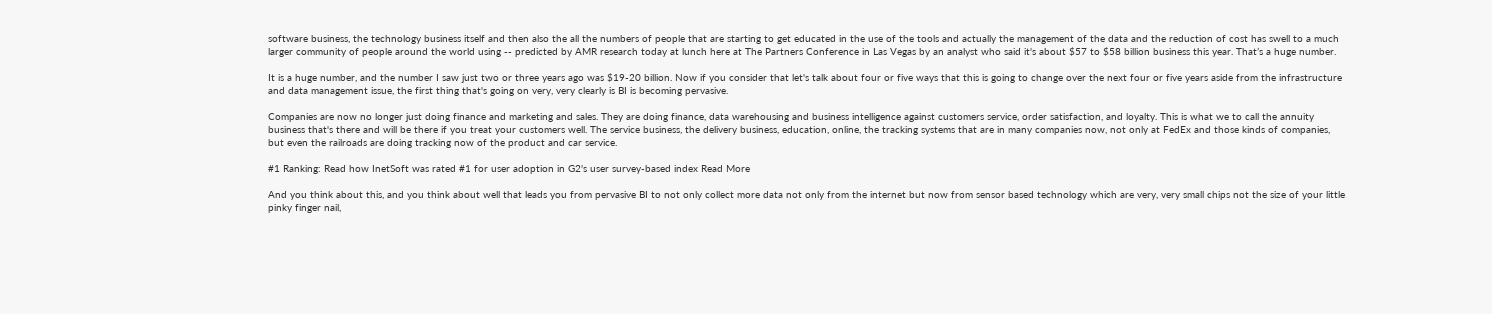software business, the technology business itself and then also the all the numbers of people that are starting to get educated in the use of the tools and actually the management of the data and the reduction of cost has swell to a much larger community of people around the world using -- predicted by AMR research today at lunch here at The Partners Conference in Las Vegas by an analyst who said it's about $57 to $58 billion business this year. That’s a huge number.

It is a huge number, and the number I saw just two or three years ago was $19-20 billion. Now if you consider that let's talk about four or five ways that this is going to change over the next four or five years aside from the infrastructure and data management issue, the first thing that's going on very, very clearly is BI is becoming pervasive.

Companies are now no longer just doing finance and marketing and sales. They are doing finance, data warehousing and business intelligence against customers service, order satisfaction, and loyalty. This is what we to call the annuity business that's there and will be there if you treat your customers well. The service business, the delivery business, education, online, the tracking systems that are in many companies now, not only at FedEx and those kinds of companies, but even the railroads are doing tracking now of the product and car service.

#1 Ranking: Read how InetSoft was rated #1 for user adoption in G2's user survey-based index Read More

And you think about this, and you think about well that leads you from pervasive BI to not only collect more data not only from the internet but now from sensor based technology which are very, very small chips not the size of your little pinky finger nail,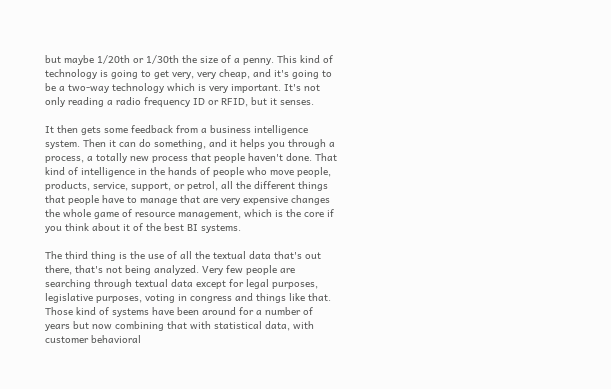but maybe 1/20th or 1/30th the size of a penny. This kind of technology is going to get very, very cheap, and it's going to be a two-way technology which is very important. It's not only reading a radio frequency ID or RFID, but it senses.

It then gets some feedback from a business intelligence system. Then it can do something, and it helps you through a process, a totally new process that people haven't done. That kind of intelligence in the hands of people who move people, products, service, support, or petrol, all the different things that people have to manage that are very expensive changes the whole game of resource management, which is the core if you think about it of the best BI systems.

The third thing is the use of all the textual data that's out there, that's not being analyzed. Very few people are searching through textual data except for legal purposes, legislative purposes, voting in congress and things like that. Those kind of systems have been around for a number of years but now combining that with statistical data, with customer behavioral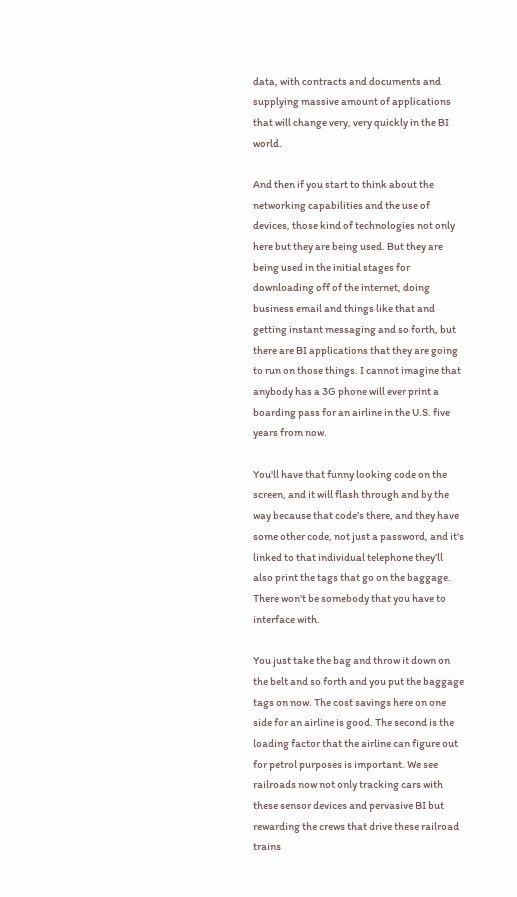data, with contracts and documents and supplying massive amount of applications that will change very, very quickly in the BI world.

And then if you start to think about the networking capabilities and the use of devices, those kind of technologies not only here but they are being used. But they are being used in the initial stages for downloading off of the internet, doing business email and things like that and getting instant messaging and so forth, but there are BI applications that they are going to run on those things. I cannot imagine that anybody has a 3G phone will ever print a boarding pass for an airline in the U.S. five years from now.

You'll have that funny looking code on the screen, and it will flash through and by the way because that code’s there, and they have some other code, not just a password, and it's linked to that individual telephone they’ll also print the tags that go on the baggage. There won't be somebody that you have to interface with.

You just take the bag and throw it down on the belt and so forth and you put the baggage tags on now. The cost savings here on one side for an airline is good. The second is the loading factor that the airline can figure out for petrol purposes is important. We see railroads now not only tracking cars with these sensor devices and pervasive BI but rewarding the crews that drive these railroad trains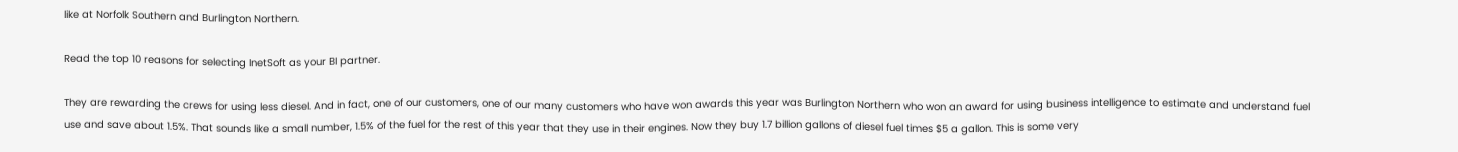like at Norfolk Southern and Burlington Northern.

Read the top 10 reasons for selecting InetSoft as your BI partner.

They are rewarding the crews for using less diesel. And in fact, one of our customers, one of our many customers who have won awards this year was Burlington Northern who won an award for using business intelligence to estimate and understand fuel use and save about 1.5%. That sounds like a small number, 1.5% of the fuel for the rest of this year that they use in their engines. Now they buy 1.7 billion gallons of diesel fuel times $5 a gallon. This is some very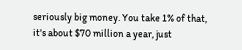seriously big money. You take 1% of that, it's about $70 million a year, just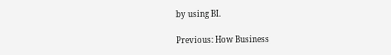by using BI.

Previous: How Business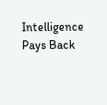Intelligence Pays Back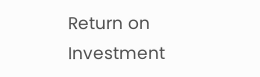Return on Investment